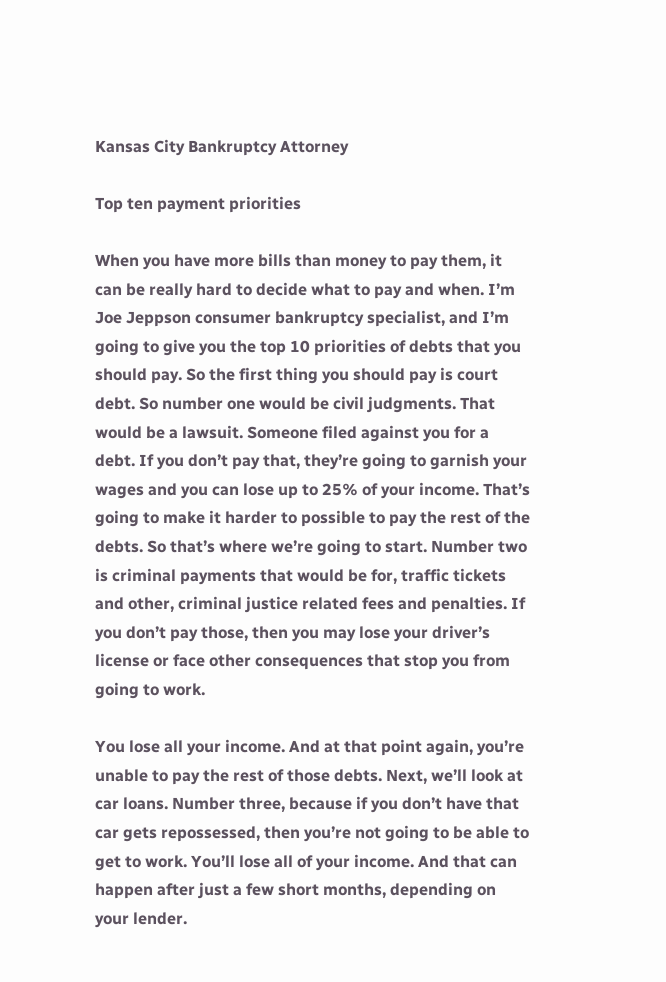Kansas City Bankruptcy Attorney

Top ten payment priorities

When you have more bills than money to pay them, it can be really hard to decide what to pay and when. I’m Joe Jeppson consumer bankruptcy specialist, and I’m going to give you the top 10 priorities of debts that you should pay. So the first thing you should pay is court debt. So number one would be civil judgments. That would be a lawsuit. Someone filed against you for a debt. If you don’t pay that, they’re going to garnish your wages and you can lose up to 25% of your income. That’s going to make it harder to possible to pay the rest of the debts. So that’s where we’re going to start. Number two is criminal payments that would be for, traffic tickets and other, criminal justice related fees and penalties. If you don’t pay those, then you may lose your driver’s license or face other consequences that stop you from going to work.

You lose all your income. And at that point again, you’re unable to pay the rest of those debts. Next, we’ll look at car loans. Number three, because if you don’t have that car gets repossessed, then you’re not going to be able to get to work. You’ll lose all of your income. And that can happen after just a few short months, depending on your lender.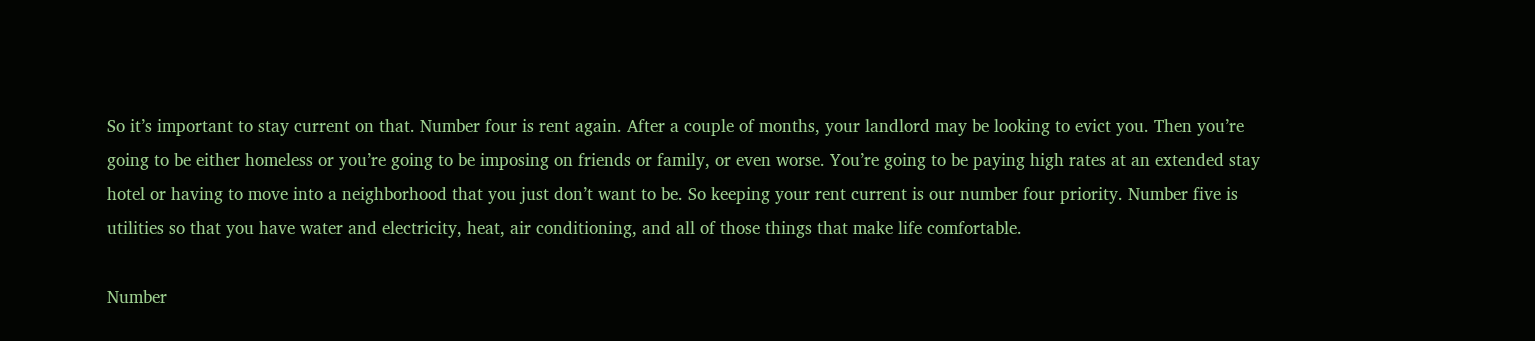So it’s important to stay current on that. Number four is rent again. After a couple of months, your landlord may be looking to evict you. Then you’re going to be either homeless or you’re going to be imposing on friends or family, or even worse. You’re going to be paying high rates at an extended stay hotel or having to move into a neighborhood that you just don’t want to be. So keeping your rent current is our number four priority. Number five is utilities so that you have water and electricity, heat, air conditioning, and all of those things that make life comfortable.

Number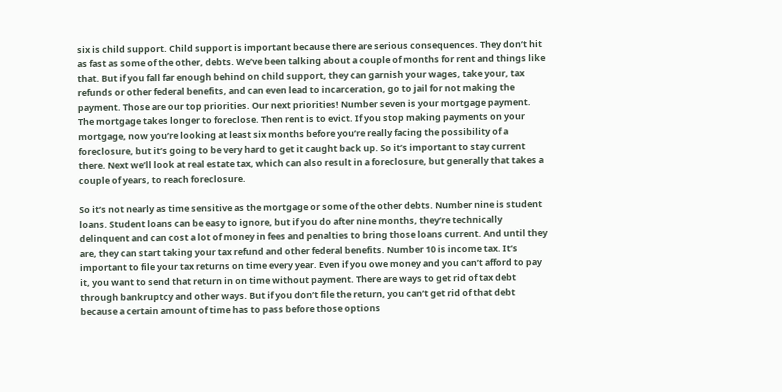six is child support. Child support is important because there are serious consequences. They don’t hit as fast as some of the other, debts. We’ve been talking about a couple of months for rent and things like that. But if you fall far enough behind on child support, they can garnish your wages, take your, tax refunds or other federal benefits, and can even lead to incarceration, go to jail for not making the payment. Those are our top priorities. Our next priorities! Number seven is your mortgage payment. The mortgage takes longer to foreclose. Then rent is to evict. If you stop making payments on your mortgage, now you’re looking at least six months before you’re really facing the possibility of a foreclosure, but it’s going to be very hard to get it caught back up. So it’s important to stay current there. Next we’ll look at real estate tax, which can also result in a foreclosure, but generally that takes a couple of years, to reach foreclosure.

So it’s not nearly as time sensitive as the mortgage or some of the other debts. Number nine is student loans. Student loans can be easy to ignore, but if you do after nine months, they’re technically delinquent and can cost a lot of money in fees and penalties to bring those loans current. And until they are, they can start taking your tax refund and other federal benefits. Number 10 is income tax. It’s important to file your tax returns on time every year. Even if you owe money and you can’t afford to pay it, you want to send that return in on time without payment. There are ways to get rid of tax debt through bankruptcy and other ways. But if you don’t file the return, you can’t get rid of that debt because a certain amount of time has to pass before those options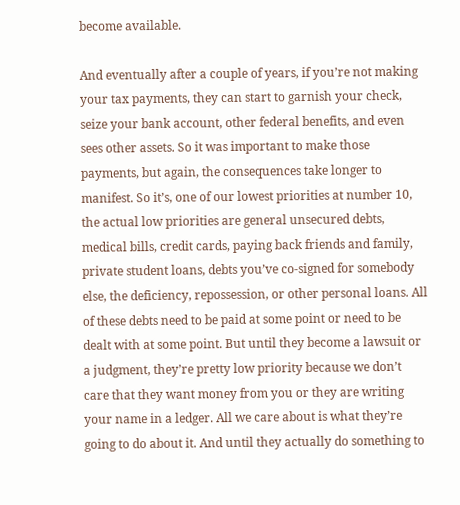become available.

And eventually after a couple of years, if you’re not making your tax payments, they can start to garnish your check, seize your bank account, other federal benefits, and even sees other assets. So it was important to make those payments, but again, the consequences take longer to manifest. So it’s, one of our lowest priorities at number 10, the actual low priorities are general unsecured debts, medical bills, credit cards, paying back friends and family, private student loans, debts you’ve co-signed for somebody else, the deficiency, repossession, or other personal loans. All of these debts need to be paid at some point or need to be dealt with at some point. But until they become a lawsuit or a judgment, they’re pretty low priority because we don’t care that they want money from you or they are writing your name in a ledger. All we care about is what they’re going to do about it. And until they actually do something to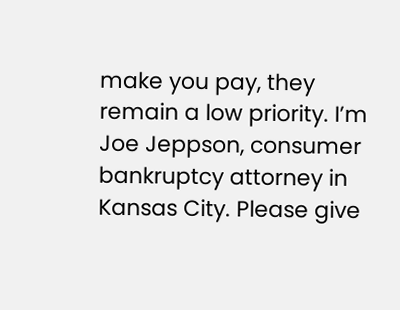make you pay, they remain a low priority. I’m Joe Jeppson, consumer bankruptcy attorney in Kansas City. Please give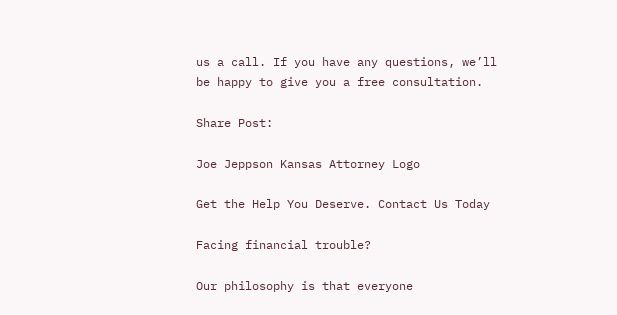us a call. If you have any questions, we’ll be happy to give you a free consultation.

Share Post:

Joe Jeppson Kansas Attorney Logo

Get the Help You Deserve. Contact Us Today

Facing financial trouble?

Our philosophy is that everyone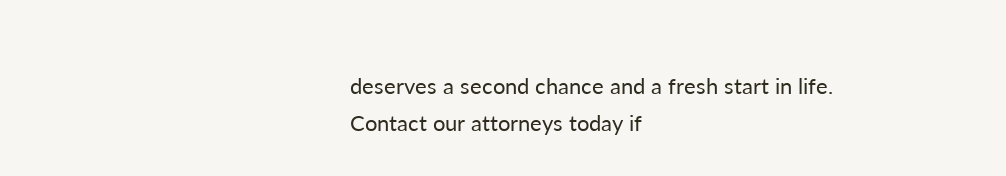deserves a second chance and a fresh start in life. Contact our attorneys today if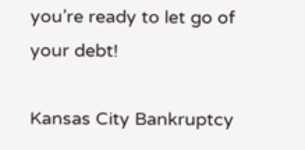you’re ready to let go of your debt!

Kansas City Bankruptcy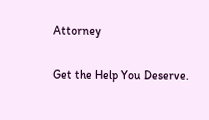Attorney

Get the Help You Deserve.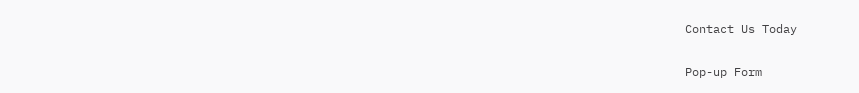Contact Us Today

Pop-up Form